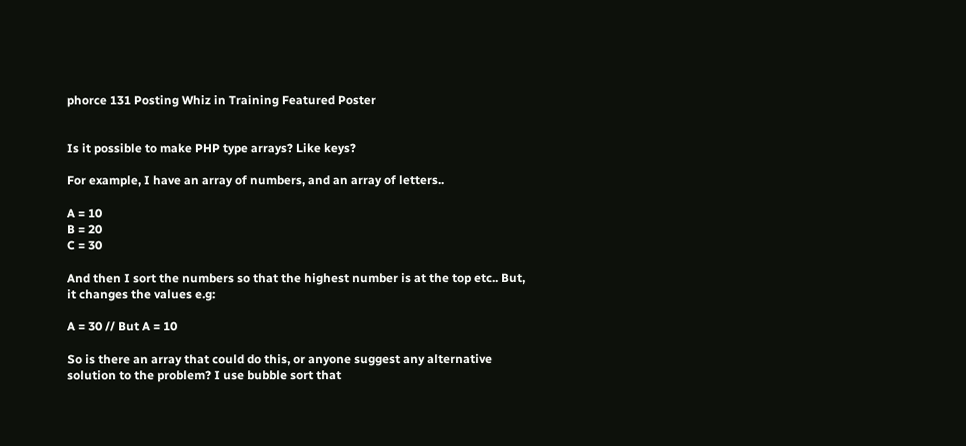phorce 131 Posting Whiz in Training Featured Poster


Is it possible to make PHP type arrays? Like keys?

For example, I have an array of numbers, and an array of letters..

A = 10
B = 20
C = 30

And then I sort the numbers so that the highest number is at the top etc.. But, it changes the values e.g:

A = 30 // But A = 10

So is there an array that could do this, or anyone suggest any alternative solution to the problem? I use bubble sort that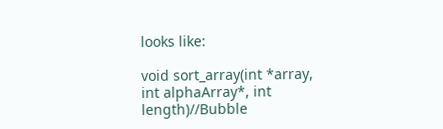looks like:

void sort_array(int *array, int alphaArray*, int length)//Bubble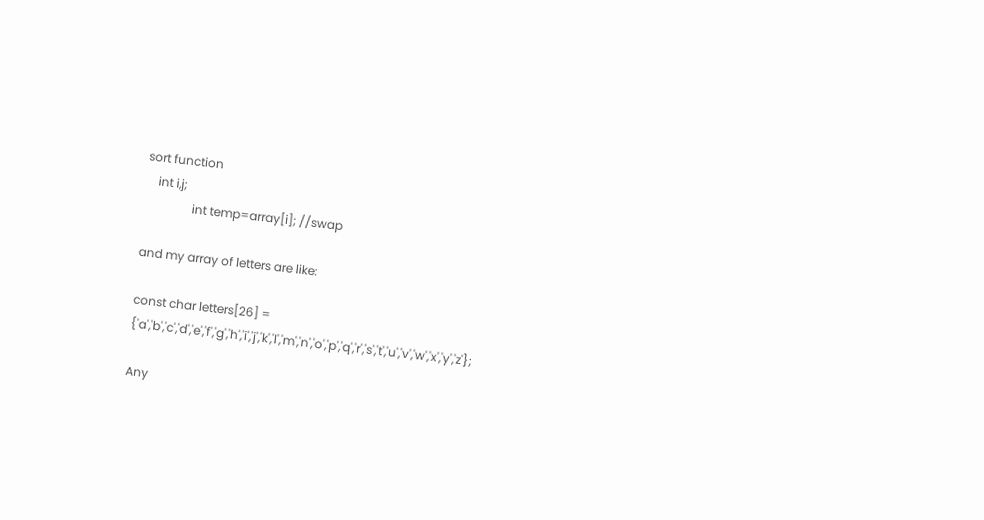sort function
    int i,j;
                int temp=array[i]; //swap

and my array of letters are like:

const char letters[26] = {'a','b','c','d','e','f','g','h','i','j','k','l','m','n','o','p','q','r','s','t','u','v','w','x','y','z'};

Any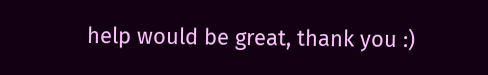help would be great, thank you :)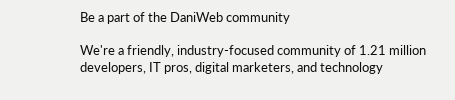Be a part of the DaniWeb community

We're a friendly, industry-focused community of 1.21 million developers, IT pros, digital marketers, and technology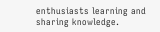enthusiasts learning and sharing knowledge.